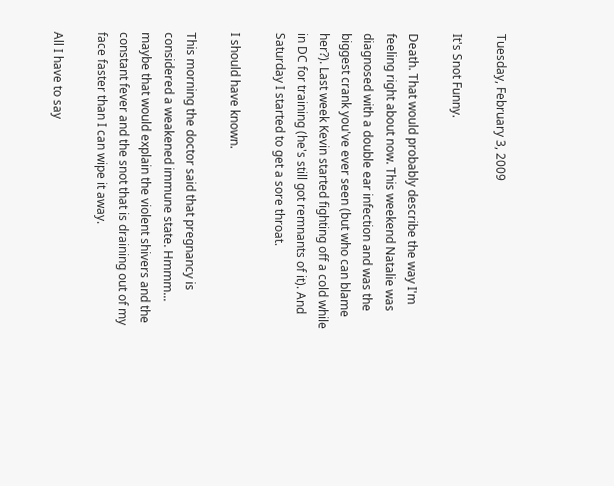Tuesday, February 3, 2009

It's Snot Funny.

Death. That would probably describe the way I'm feeling right about now. This weekend Natalie was diagnosed with a double ear infection and was the biggest crank you've ever seen (but who can blame her?). Last week Kevin started fighting off a cold while in DC for training (he's still got remnants of it). And Saturday I started to get a sore throat.

I should have known.

This morning the doctor said that pregnancy is considered a weakened immune state. Hmmm... maybe that would explain the violent shivers and the constant fever and the snot that is draining out of my face faster than I can wipe it away.

All I have to say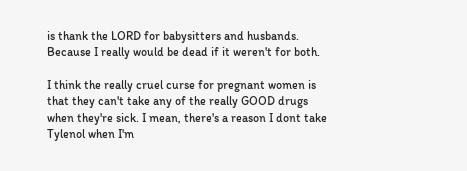is thank the LORD for babysitters and husbands. Because I really would be dead if it weren't for both.

I think the really cruel curse for pregnant women is that they can't take any of the really GOOD drugs when they're sick. I mean, there's a reason I dont take Tylenol when I'm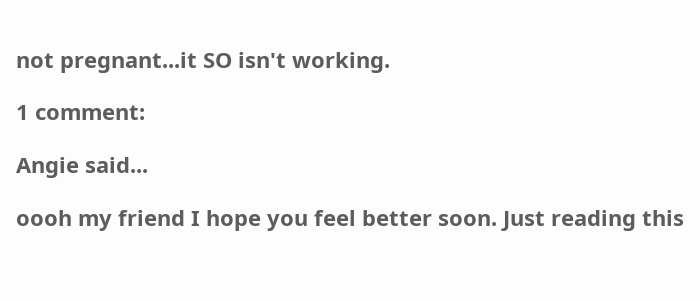not pregnant...it SO isn't working.

1 comment:

Angie said...

oooh my friend I hope you feel better soon. Just reading this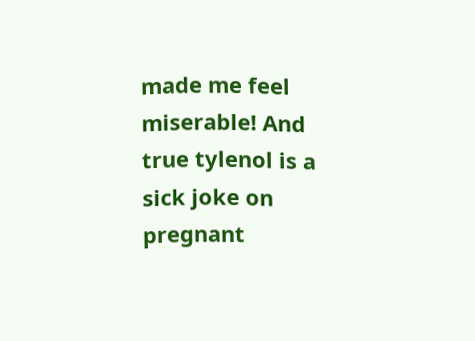made me feel miserable! And true tylenol is a sick joke on pregnant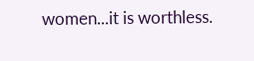women...it is worthless.